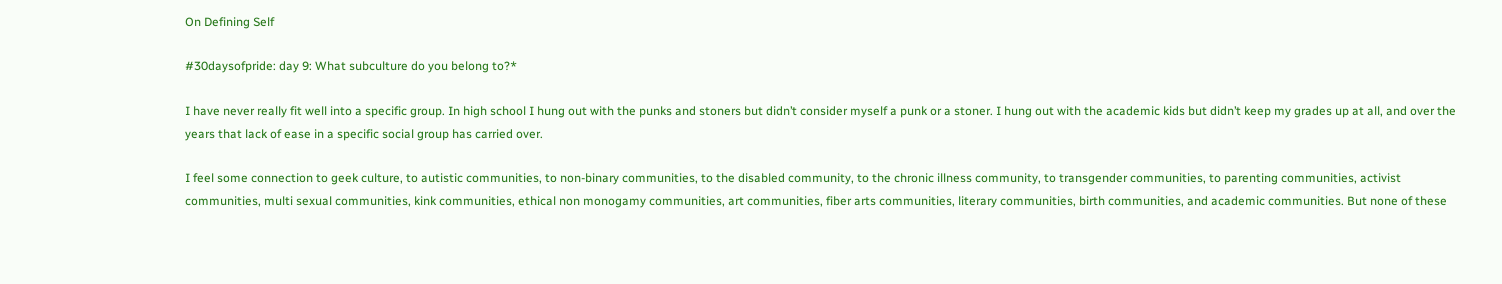On Defining Self

#30daysofpride: day 9: What subculture do you belong to?*

I have never really fit well into a specific group. In high school I hung out with the punks and stoners but didn’t consider myself a punk or a stoner. I hung out with the academic kids but didn’t keep my grades up at all, and over the years that lack of ease in a specific social group has carried over.

I feel some connection to geek culture, to autistic communities, to non-binary communities, to the disabled community, to the chronic illness community, to transgender communities, to parenting communities, activist communities, multi sexual communities, kink communities, ethical non monogamy communities, art communities, fiber arts communities, literary communities, birth communities, and academic communities. But none of these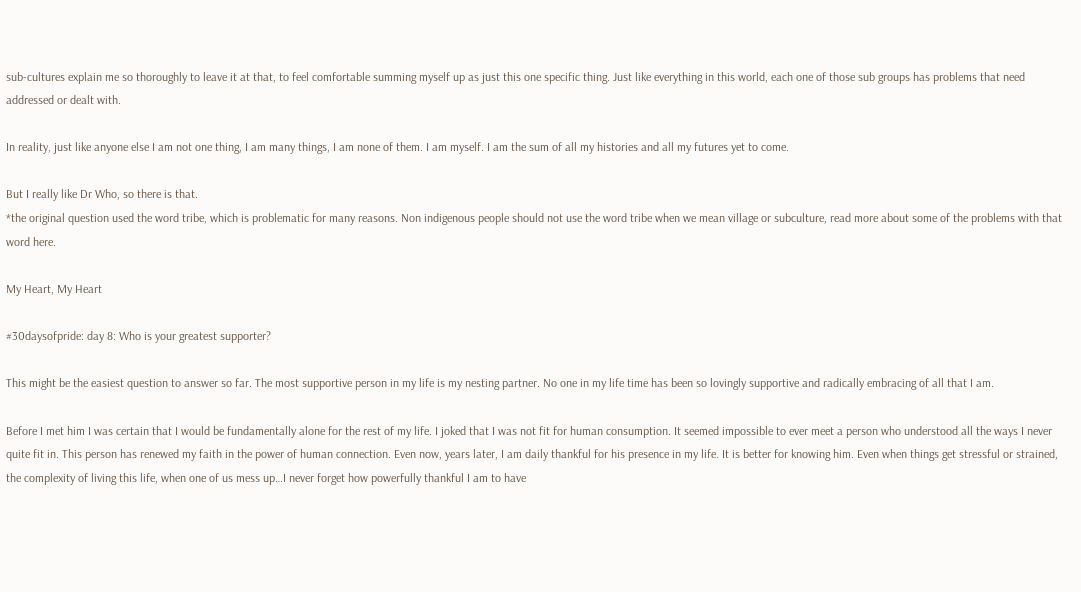sub-cultures explain me so thoroughly to leave it at that, to feel comfortable summing myself up as just this one specific thing. Just like everything in this world, each one of those sub groups has problems that need addressed or dealt with.

In reality, just like anyone else I am not one thing, I am many things, I am none of them. I am myself. I am the sum of all my histories and all my futures yet to come.

But I really like Dr Who, so there is that.
*the original question used the word tribe, which is problematic for many reasons. Non indigenous people should not use the word tribe when we mean village or subculture, read more about some of the problems with that word here.

My Heart, My Heart

#30daysofpride: day 8: Who is your greatest supporter?

This might be the easiest question to answer so far. The most supportive person in my life is my nesting partner. No one in my life time has been so lovingly supportive and radically embracing of all that I am.

Before I met him I was certain that I would be fundamentally alone for the rest of my life. I joked that I was not fit for human consumption. It seemed impossible to ever meet a person who understood all the ways I never quite fit in. This person has renewed my faith in the power of human connection. Even now, years later, I am daily thankful for his presence in my life. It is better for knowing him. Even when things get stressful or strained, the complexity of living this life, when one of us mess up…I never forget how powerfully thankful I am to have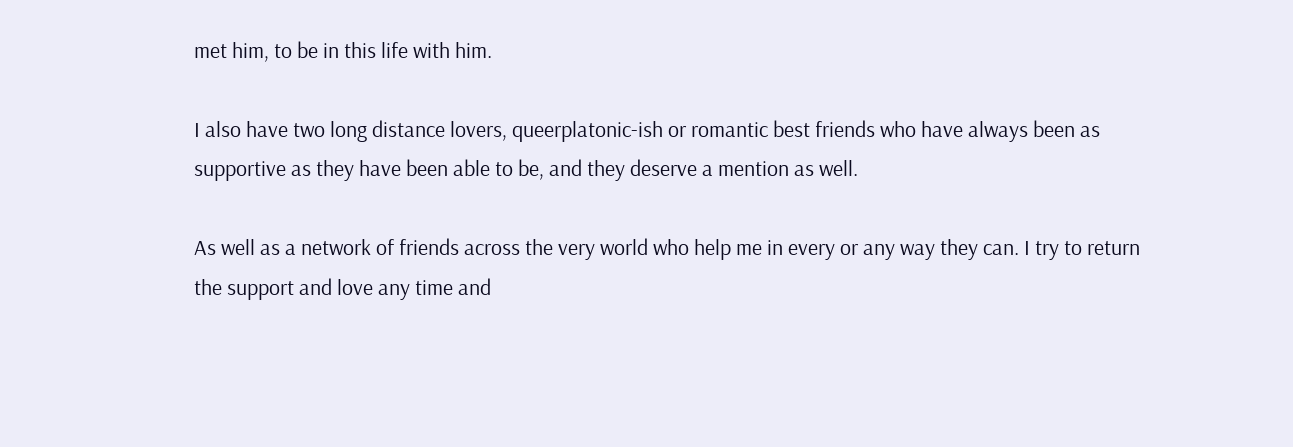met him, to be in this life with him.

I also have two long distance lovers, queerplatonic-ish or romantic best friends who have always been as supportive as they have been able to be, and they deserve a mention as well.

As well as a network of friends across the very world who help me in every or any way they can. I try to return the support and love any time and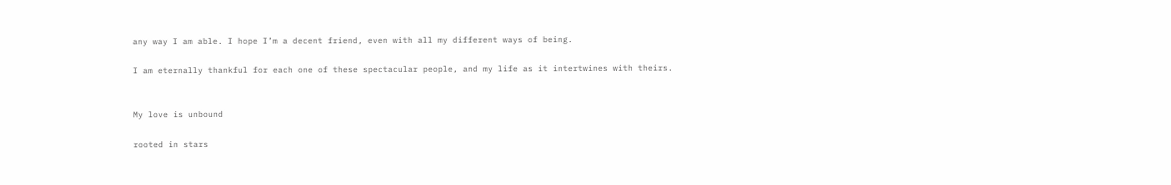any way I am able. I hope I’m a decent friend, even with all my different ways of being.

I am eternally thankful for each one of these spectacular people, and my life as it intertwines with theirs.


My love is unbound

rooted in stars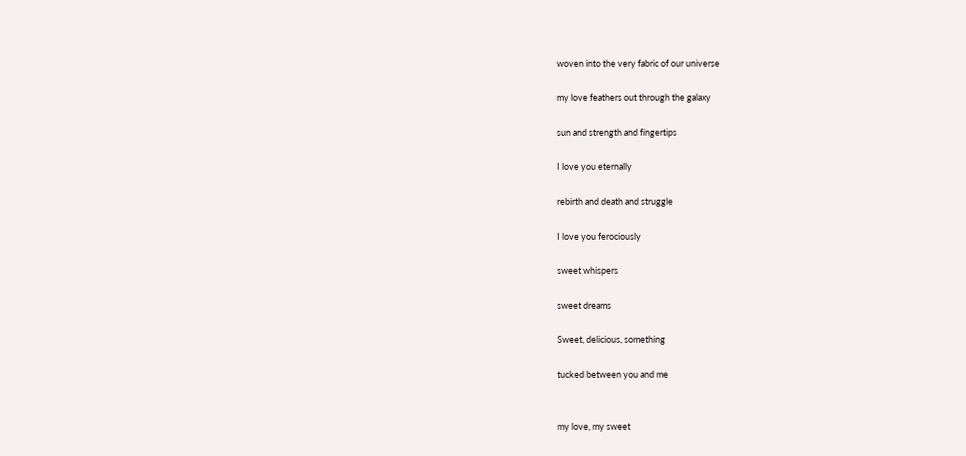woven into the very fabric of our universe

my love feathers out through the galaxy

sun and strength and fingertips

I love you eternally

rebirth and death and struggle

I love you ferociously

sweet whispers

sweet dreams

Sweet, delicious, something

tucked between you and me


my love, my sweet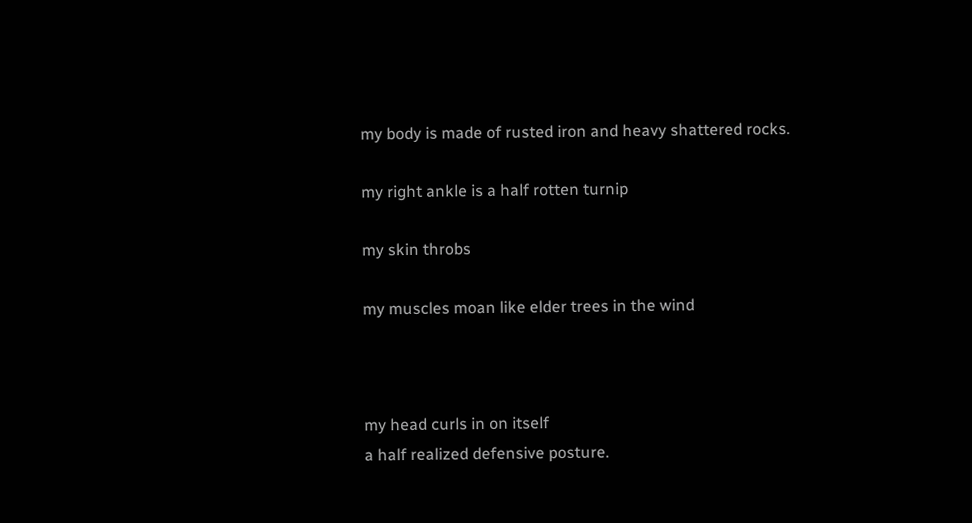my body is made of rusted iron and heavy shattered rocks.

my right ankle is a half rotten turnip

my skin throbs

my muscles moan like elder trees in the wind



my head curls in on itself
a half realized defensive posture.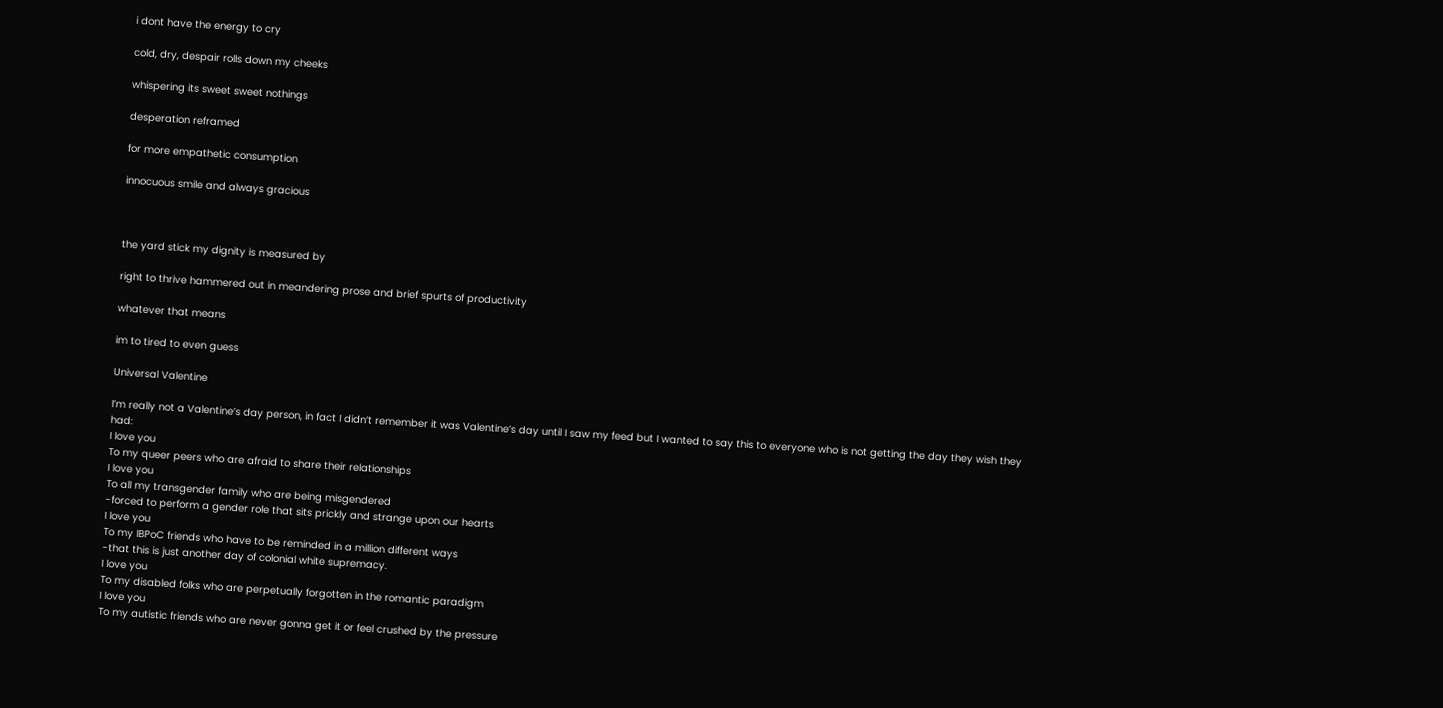i dont have the energy to cry

cold, dry, despair rolls down my cheeks

whispering its sweet sweet nothings

desperation reframed

for more empathetic consumption

innocuous smile and always gracious



the yard stick my dignity is measured by

right to thrive hammered out in meandering prose and brief spurts of productivity

whatever that means

im to tired to even guess

Universal Valentine

I’m really not a Valentine’s day person, in fact I didn’t remember it was Valentine’s day until I saw my feed but I wanted to say this to everyone who is not getting the day they wish they had:
I love you
To my queer peers who are afraid to share their relationships
I love you
To all my transgender family who are being misgendered
-forced to perform a gender role that sits prickly and strange upon our hearts
I love you
To my IBPoC friends who have to be reminded in a million different ways
-that this is just another day of colonial white supremacy.
I love you
To my disabled folks who are perpetually forgotten in the romantic paradigm
I love you
To my autistic friends who are never gonna get it or feel crushed by the pressure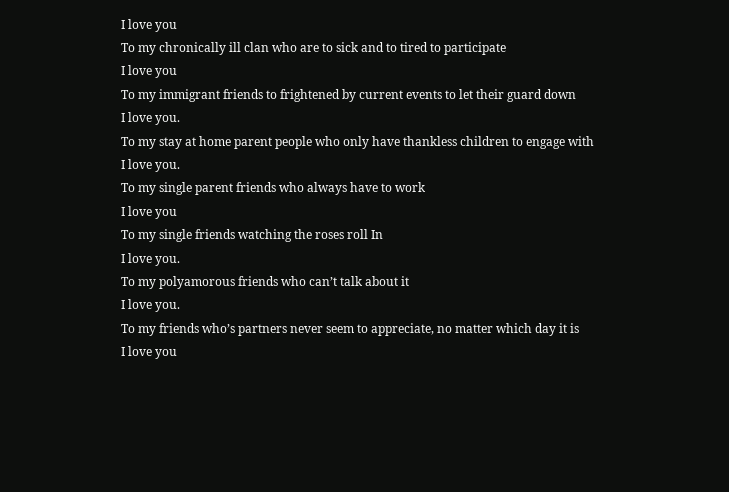I love you
To my chronically ill clan who are to sick and to tired to participate
I love you
To my immigrant friends to frightened by current events to let their guard down
I love you.
To my stay at home parent people who only have thankless children to engage with
I love you.
To my single parent friends who always have to work
I love you
To my single friends watching the roses roll In
I love you.
To my polyamorous friends who can’t talk about it
I love you.
To my friends who’s partners never seem to appreciate, no matter which day it is
I love you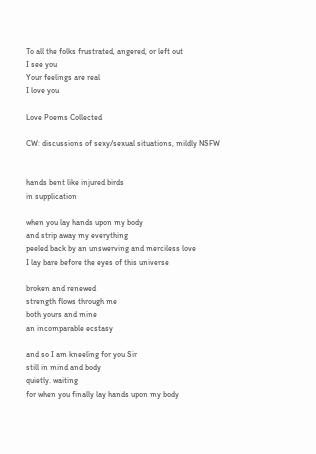To all the folks frustrated, angered, or left out
I see you
Your feelings are real
I love you

Love Poems Collected

CW: discussions of sexy/sexual situations, mildly NSFW


hands bent like injured birds
in supplication

when you lay hands upon my body
and strip away my everything
peeled back by an unswerving and merciless love
I lay bare before the eyes of this universe

broken and renewed
strength flows through me
both yours and mine
an incomparable ecstasy

and so I am kneeling for you Sir
still in mind and body
quietly. waiting
for when you finally lay hands upon my body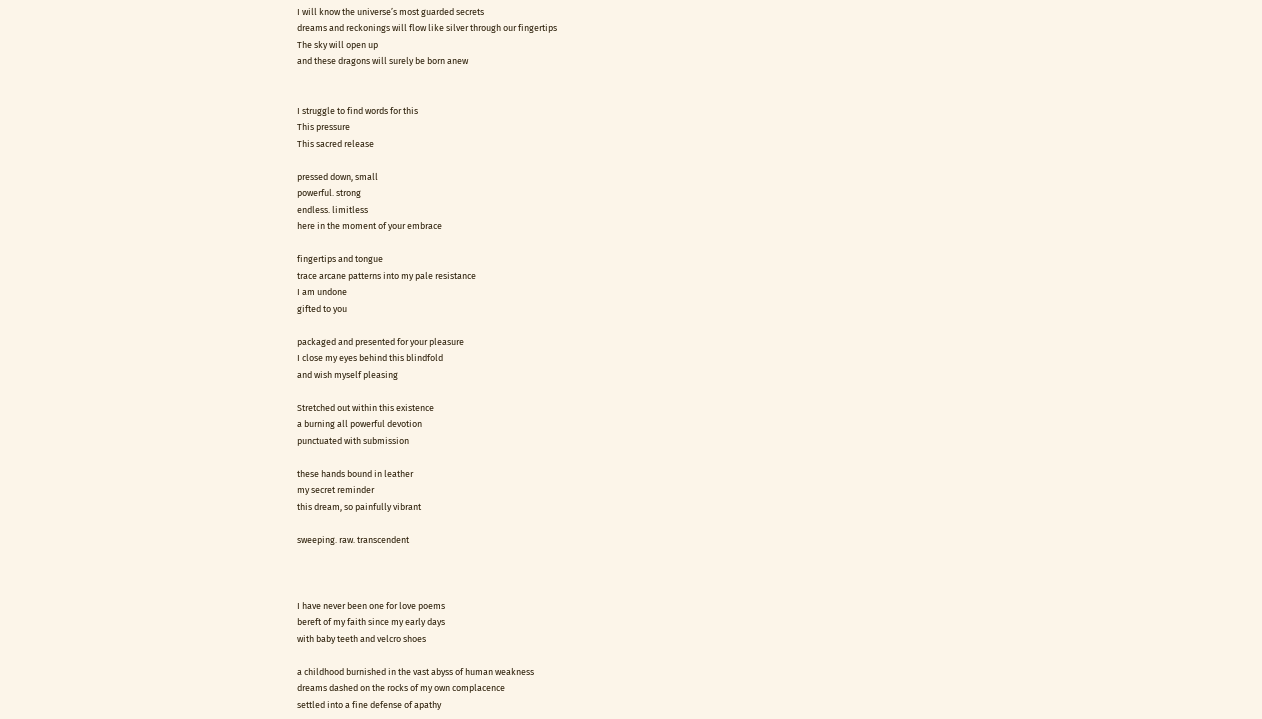I will know the universe’s most guarded secrets
dreams and reckonings will flow like silver through our fingertips
The sky will open up
and these dragons will surely be born anew


I struggle to find words for this
This pressure
This sacred release

pressed down, small
powerful. strong
endless. limitless
here in the moment of your embrace

fingertips and tongue
trace arcane patterns into my pale resistance
I am undone
gifted to you

packaged and presented for your pleasure
I close my eyes behind this blindfold
and wish myself pleasing

Stretched out within this existence
a burning all powerful devotion
punctuated with submission

these hands bound in leather
my secret reminder
this dream, so painfully vibrant

sweeping. raw. transcendent



I have never been one for love poems
bereft of my faith since my early days
with baby teeth and velcro shoes

a childhood burnished in the vast abyss of human weakness
dreams dashed on the rocks of my own complacence
settled into a fine defense of apathy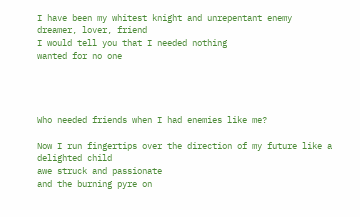I have been my whitest knight and unrepentant enemy
dreamer, lover, friend
I would tell you that I needed nothing
wanted for no one




Who needed friends when I had enemies like me?

Now I run fingertips over the direction of my future like a delighted child
awe struck and passionate
and the burning pyre on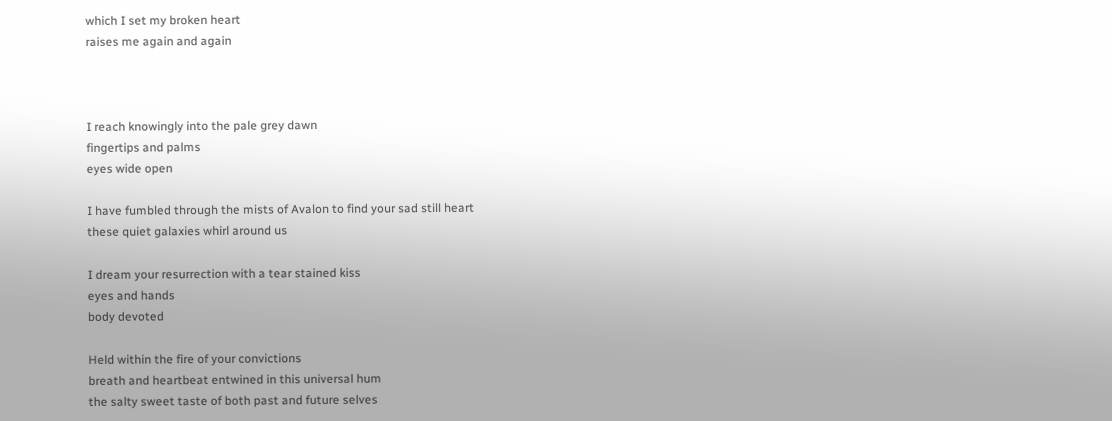which I set my broken heart
raises me again and again



I reach knowingly into the pale grey dawn
fingertips and palms
eyes wide open

I have fumbled through the mists of Avalon to find your sad still heart
these quiet galaxies whirl around us

I dream your resurrection with a tear stained kiss
eyes and hands
body devoted

Held within the fire of your convictions
breath and heartbeat entwined in this universal hum
the salty sweet taste of both past and future selves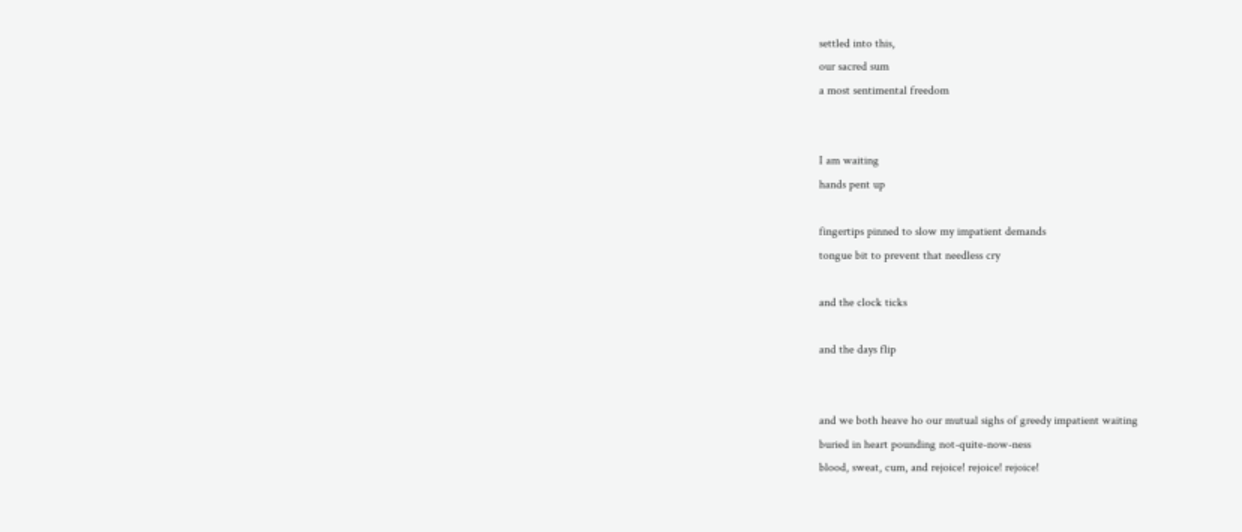settled into this,
our sacred sum
a most sentimental freedom


I am waiting
hands pent up

fingertips pinned to slow my impatient demands
tongue bit to prevent that needless cry

and the clock ticks

and the days flip


and we both heave ho our mutual sighs of greedy impatient waiting
buried in heart pounding not-quite-now-ness
blood, sweat, cum, and rejoice! rejoice! rejoice!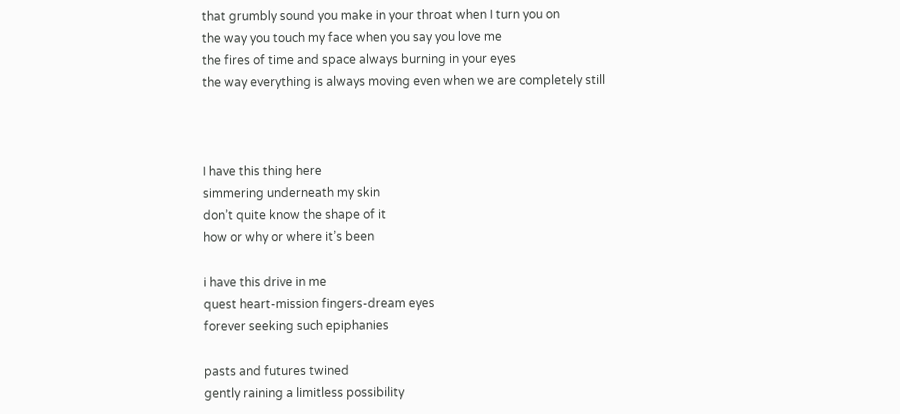that grumbly sound you make in your throat when I turn you on
the way you touch my face when you say you love me
the fires of time and space always burning in your eyes
the way everything is always moving even when we are completely still



I have this thing here
simmering underneath my skin
don’t quite know the shape of it
how or why or where it’s been

i have this drive in me
quest heart-mission fingers-dream eyes
forever seeking such epiphanies

pasts and futures twined
gently raining a limitless possibility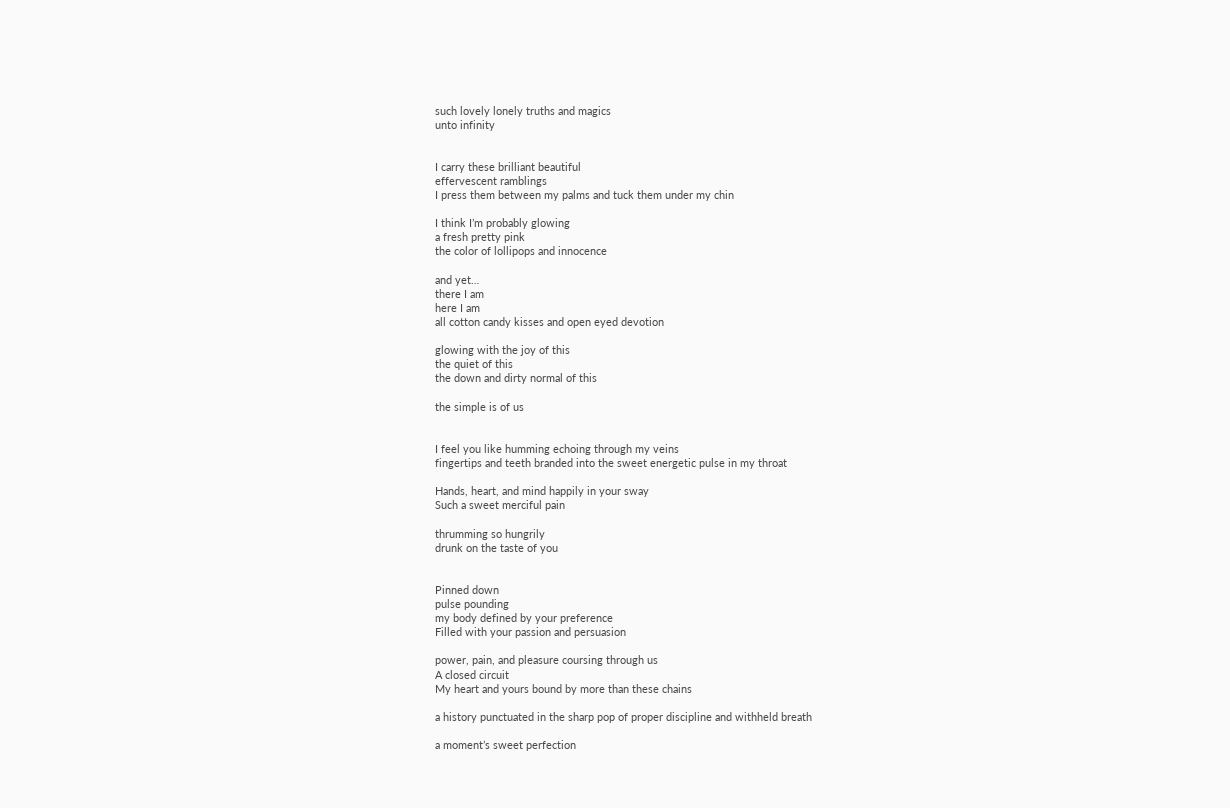such lovely lonely truths and magics
unto infinity


I carry these brilliant beautiful
effervescent ramblings
I press them between my palms and tuck them under my chin

I think I’m probably glowing
a fresh pretty pink
the color of lollipops and innocence

and yet…
there I am
here I am
all cotton candy kisses and open eyed devotion

glowing with the joy of this
the quiet of this
the down and dirty normal of this

the simple is of us


I feel you like humming echoing through my veins
fingertips and teeth branded into the sweet energetic pulse in my throat

Hands, heart, and mind happily in your sway
Such a sweet merciful pain

thrumming so hungrily
drunk on the taste of you


Pinned down
pulse pounding
my body defined by your preference
Filled with your passion and persuasion

power, pain, and pleasure coursing through us
A closed circuit
My heart and yours bound by more than these chains

a history punctuated in the sharp pop of proper discipline and withheld breath

a moment’s sweet perfection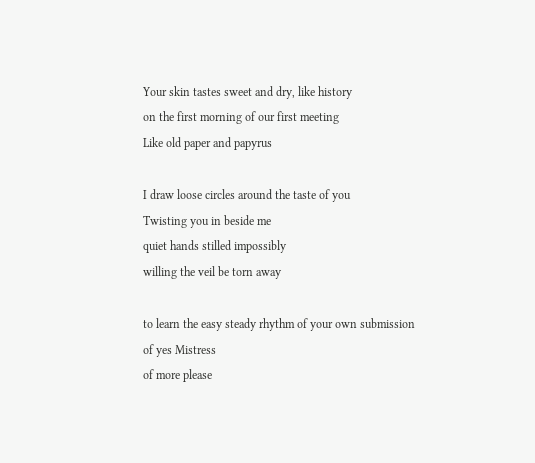Your skin tastes sweet and dry, like history
on the first morning of our first meeting
Like old paper and papyrus

I draw loose circles around the taste of you
Twisting you in beside me
quiet hands stilled impossibly
willing the veil be torn away

to learn the easy steady rhythm of your own submission
of yes Mistress
of more please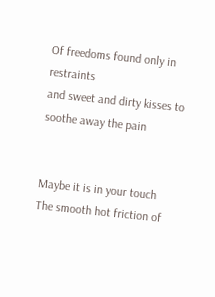Of freedoms found only in restraints
and sweet and dirty kisses to soothe away the pain


Maybe it is in your touch
The smooth hot friction of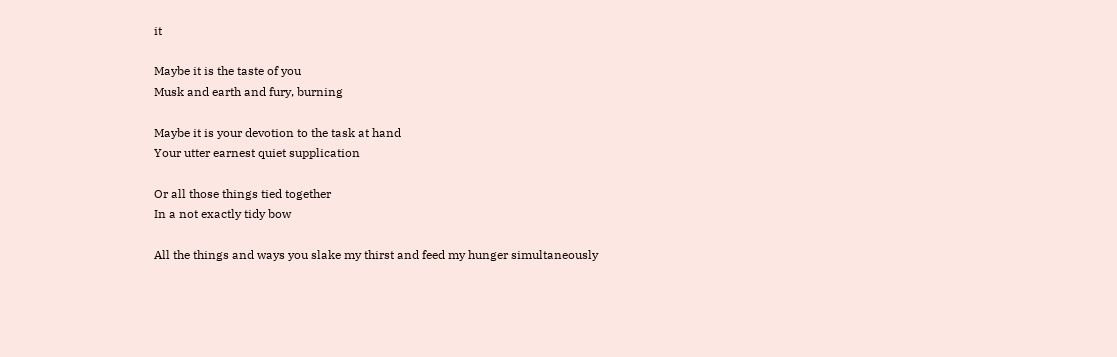it

Maybe it is the taste of you
Musk and earth and fury, burning

Maybe it is your devotion to the task at hand
Your utter earnest quiet supplication

Or all those things tied together
In a not exactly tidy bow

All the things and ways you slake my thirst and feed my hunger simultaneously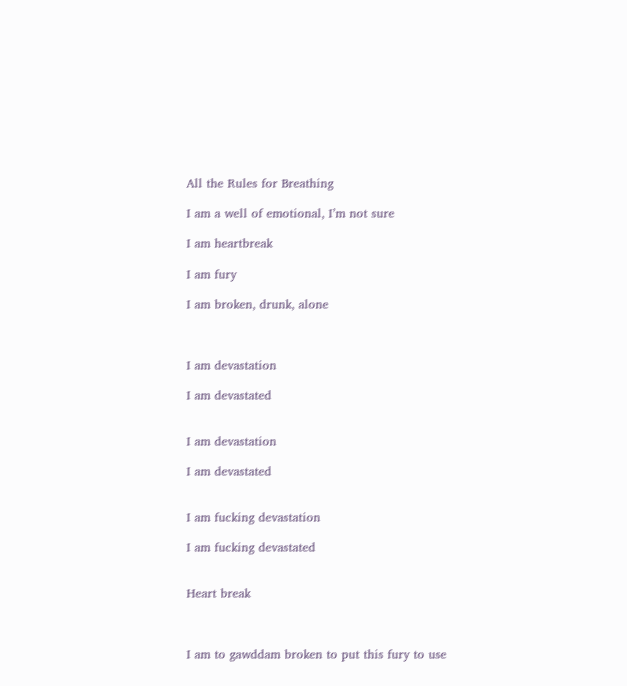All the Rules for Breathing

I am a well of emotional, I’m not sure

I am heartbreak

I am fury

I am broken, drunk, alone



I am devastation

I am devastated


I am devastation

I am devastated


I am fucking devastation

I am fucking devastated


Heart break



I am to gawddam broken to put this fury to use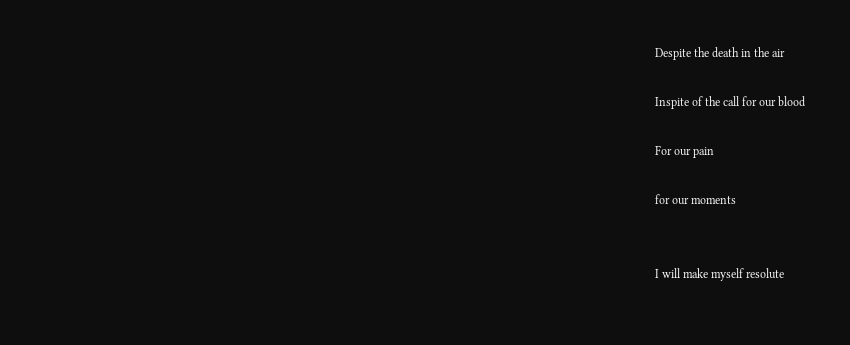Despite the death in the air

Inspite of the call for our blood

For our pain

for our moments


I will make myself resolute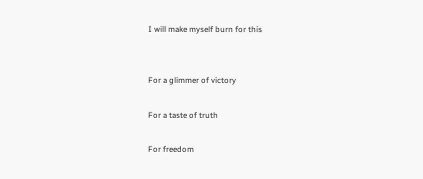I will make myself burn for this


For a glimmer of victory

For a taste of truth

For freedom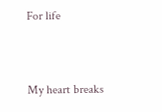For life


My heart breaks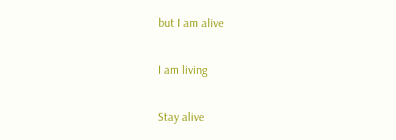but I am alive

I am living

Stay alive